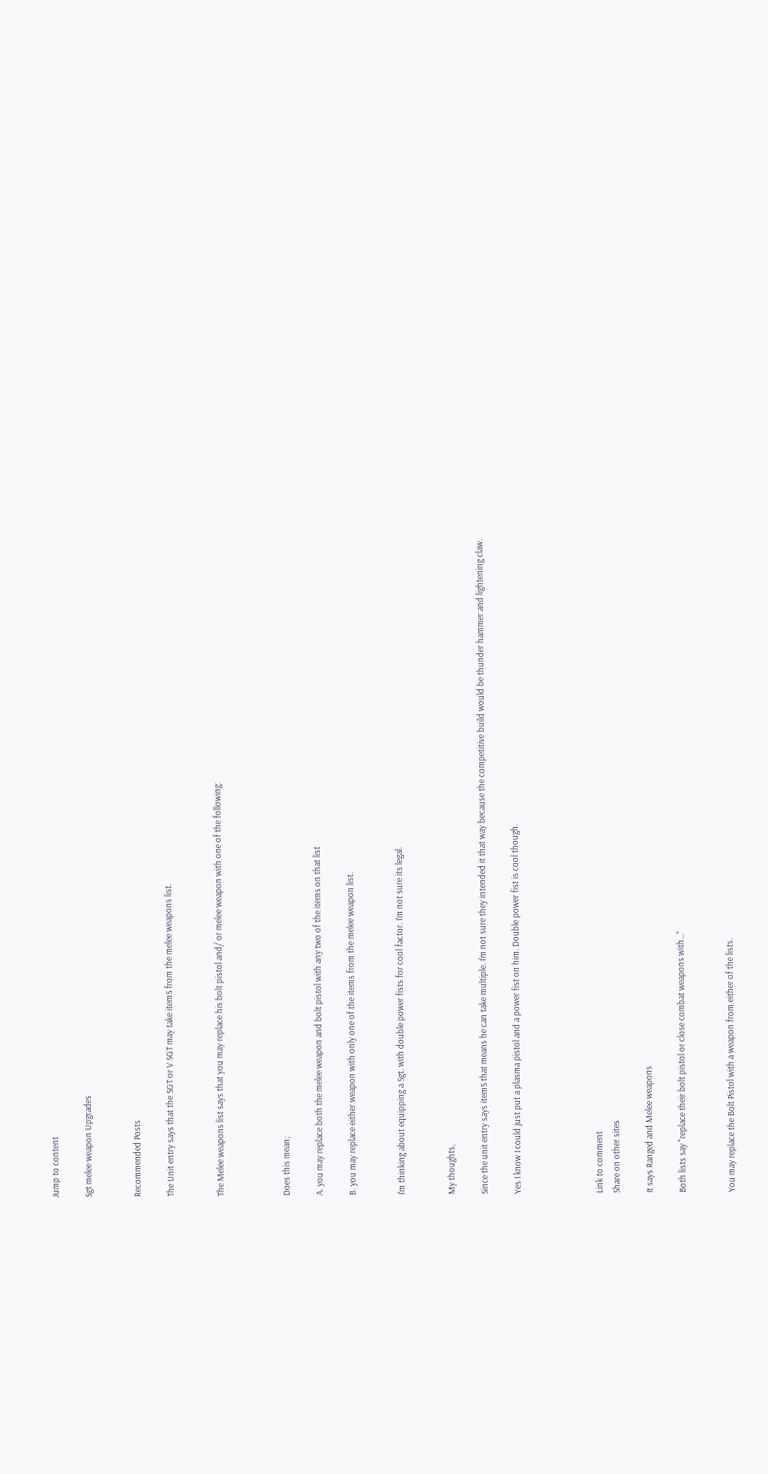Jump to content

Sgt melee weapon Upgrades


Recommended Posts

The Unit entry says that the SGT or V SGT may take itemS from the melee weapons list.


The Melee weapons list says that you may replace his bolt pistol and/ or melee weapon with one of the following:



Does this mean;

A. you may replace both the melee weapon and bolt pistol with any two of the items on that list

B. you may replace either weapon with only one of the items from the melee weapon list.


I'm thinking about equipping a Sgt. with double power fists for cool factor. I'm not sure its legal.


My thoughts,

Since the unit entry says itemS that means he can take multiple. I'm not sure they intended it that way because the competitive build would be thunder hammer and lightening claw.

Yes I know I could just put a plasma pistol and a power fist on him. Double power fist is cool though.




Link to comment
Share on other sites

It says Ranged and Melee weapons

Both lists say "replace their bolt pistol or close combat weapons with..."


You may replace the Bolt Pistol with a weapon from either of the lists.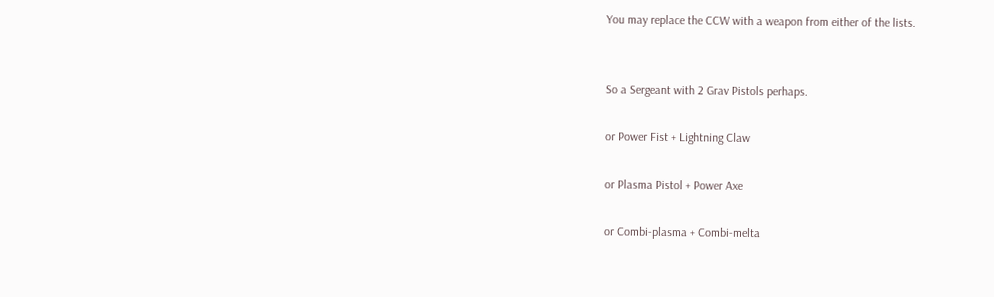You may replace the CCW with a weapon from either of the lists.


So a Sergeant with 2 Grav Pistols perhaps.

or Power Fist + Lightning Claw

or Plasma Pistol + Power Axe

or Combi-plasma + Combi-melta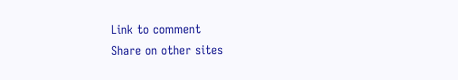Link to comment
Share on other sites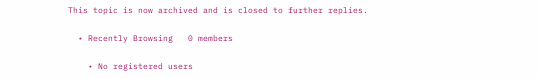This topic is now archived and is closed to further replies.

  • Recently Browsing   0 members

    • No registered users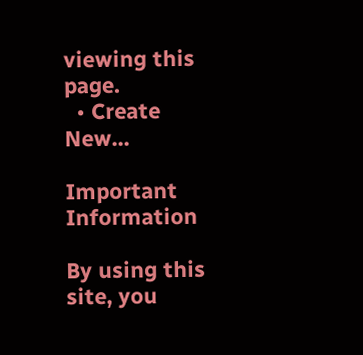viewing this page.
  • Create New...

Important Information

By using this site, you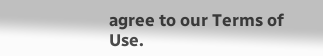agree to our Terms of Use.